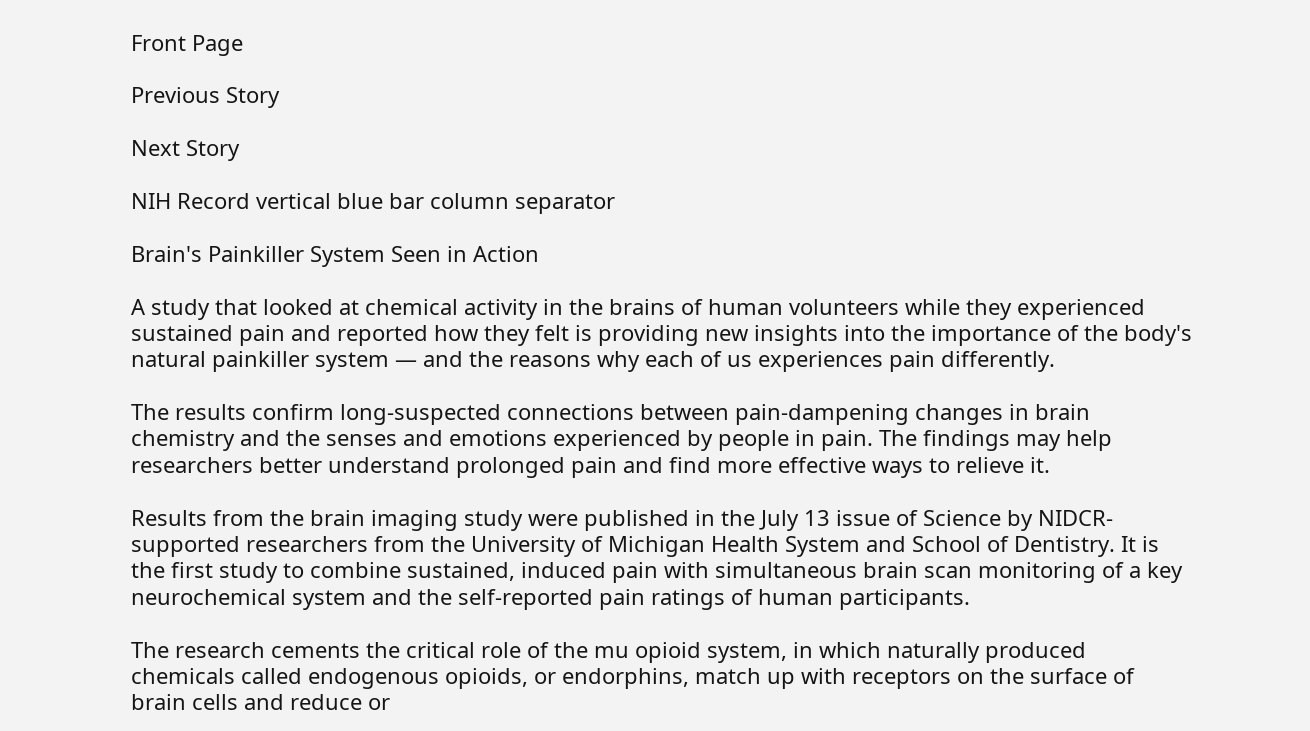Front Page

Previous Story

Next Story

NIH Record vertical blue bar column separator

Brain's Painkiller System Seen in Action

A study that looked at chemical activity in the brains of human volunteers while they experienced sustained pain and reported how they felt is providing new insights into the importance of the body's natural painkiller system — and the reasons why each of us experiences pain differently.

The results confirm long-suspected connections between pain-dampening changes in brain chemistry and the senses and emotions experienced by people in pain. The findings may help researchers better understand prolonged pain and find more effective ways to relieve it.

Results from the brain imaging study were published in the July 13 issue of Science by NIDCR-supported researchers from the University of Michigan Health System and School of Dentistry. It is the first study to combine sustained, induced pain with simultaneous brain scan monitoring of a key neurochemical system and the self-reported pain ratings of human participants.

The research cements the critical role of the mu opioid system, in which naturally produced chemicals called endogenous opioids, or endorphins, match up with receptors on the surface of brain cells and reduce or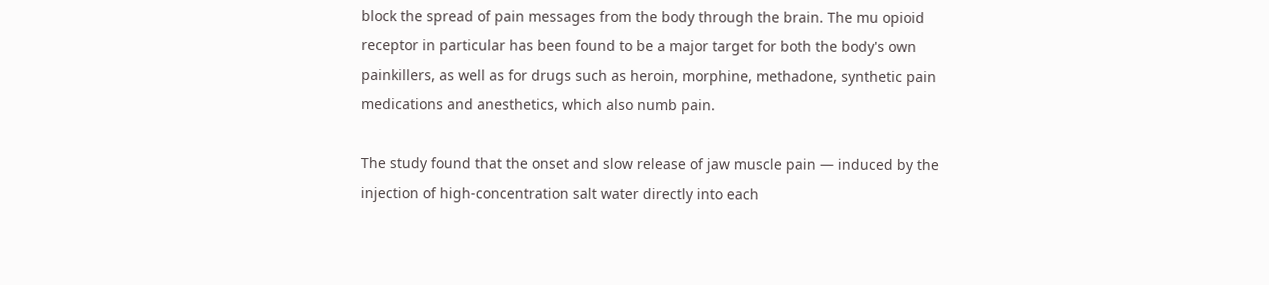block the spread of pain messages from the body through the brain. The mu opioid receptor in particular has been found to be a major target for both the body's own painkillers, as well as for drugs such as heroin, morphine, methadone, synthetic pain medications and anesthetics, which also numb pain.

The study found that the onset and slow release of jaw muscle pain — induced by the injection of high-concentration salt water directly into each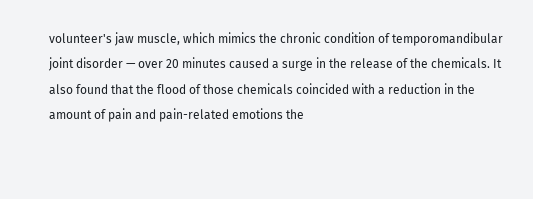volunteer's jaw muscle, which mimics the chronic condition of temporomandibular joint disorder — over 20 minutes caused a surge in the release of the chemicals. It also found that the flood of those chemicals coincided with a reduction in the amount of pain and pain-related emotions the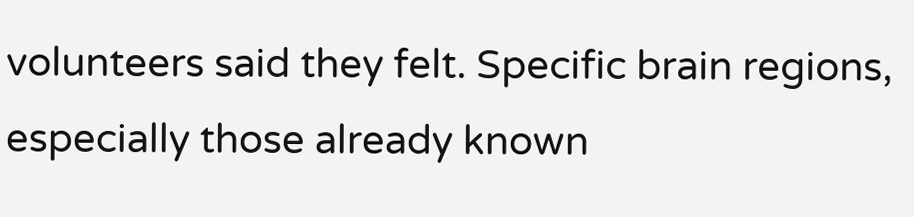volunteers said they felt. Specific brain regions, especially those already known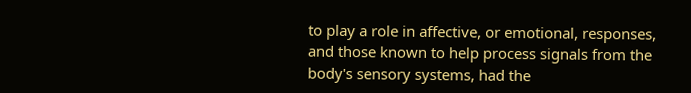to play a role in affective, or emotional, responses, and those known to help process signals from the body's sensory systems, had the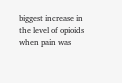biggest increase in the level of opioids when pain was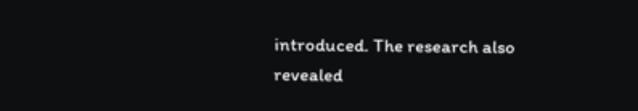introduced. The research also revealed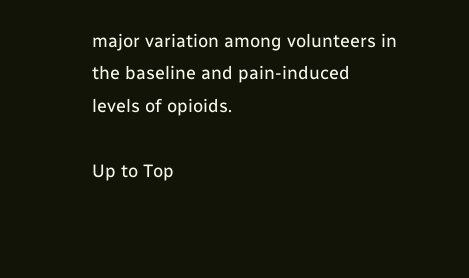major variation among volunteers in the baseline and pain-induced levels of opioids.

Up to Top